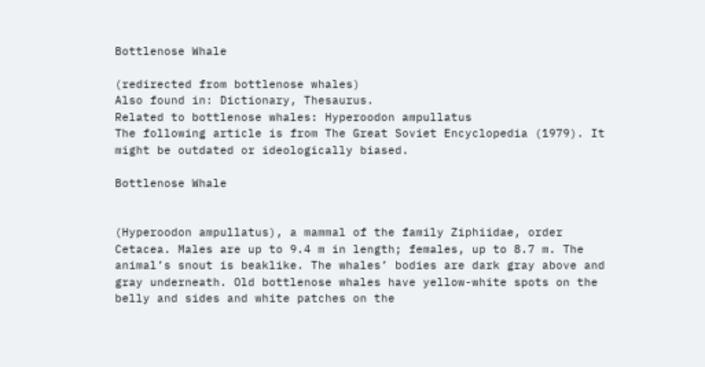Bottlenose Whale

(redirected from bottlenose whales)
Also found in: Dictionary, Thesaurus.
Related to bottlenose whales: Hyperoodon ampullatus
The following article is from The Great Soviet Encyclopedia (1979). It might be outdated or ideologically biased.

Bottlenose Whale


(Hyperoodon ampullatus), a mammal of the family Ziphiidae, order Cetacea. Males are up to 9.4 m in length; females, up to 8.7 m. The animal’s snout is beaklike. The whales’ bodies are dark gray above and gray underneath. Old bottlenose whales have yellow-white spots on the belly and sides and white patches on the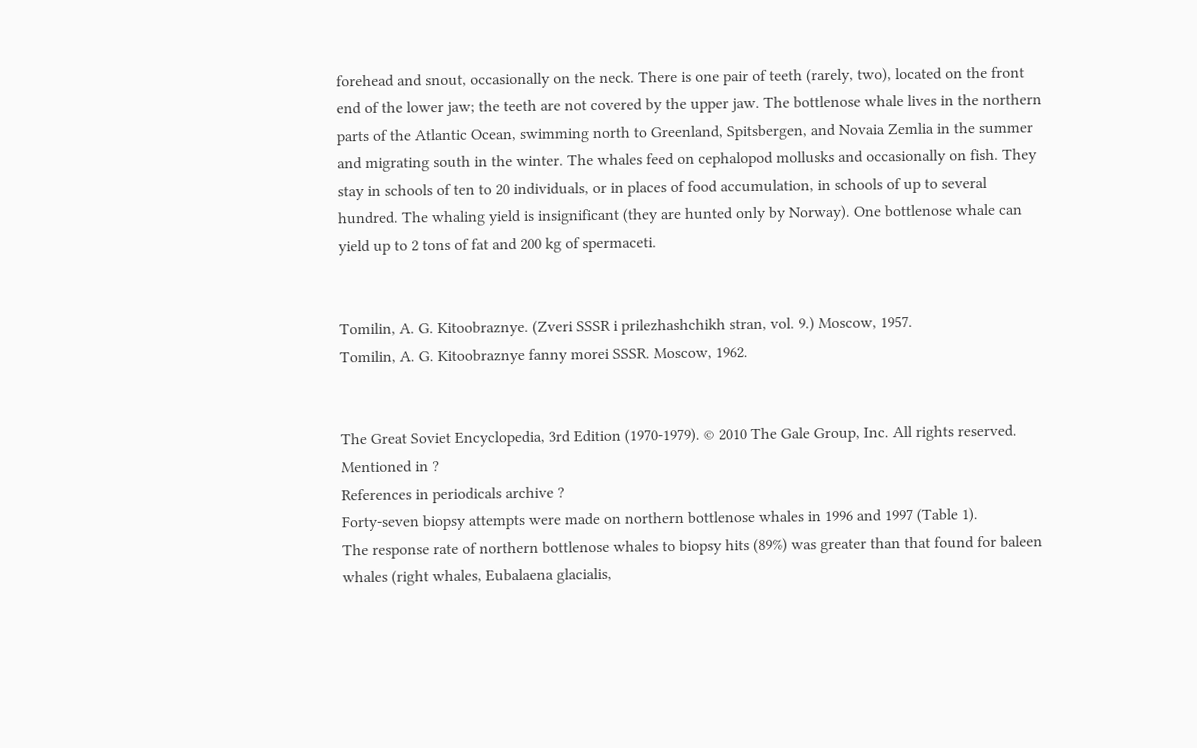forehead and snout, occasionally on the neck. There is one pair of teeth (rarely, two), located on the front end of the lower jaw; the teeth are not covered by the upper jaw. The bottlenose whale lives in the northern parts of the Atlantic Ocean, swimming north to Greenland, Spitsbergen, and Novaia Zemlia in the summer and migrating south in the winter. The whales feed on cephalopod mollusks and occasionally on fish. They stay in schools of ten to 20 individuals, or in places of food accumulation, in schools of up to several hundred. The whaling yield is insignificant (they are hunted only by Norway). One bottlenose whale can yield up to 2 tons of fat and 200 kg of spermaceti.


Tomilin, A. G. Kitoobraznye. (Zveri SSSR i prilezhashchikh stran, vol. 9.) Moscow, 1957.
Tomilin, A. G. Kitoobraznye fanny morei SSSR. Moscow, 1962.


The Great Soviet Encyclopedia, 3rd Edition (1970-1979). © 2010 The Gale Group, Inc. All rights reserved.
Mentioned in ?
References in periodicals archive ?
Forty-seven biopsy attempts were made on northern bottlenose whales in 1996 and 1997 (Table 1).
The response rate of northern bottlenose whales to biopsy hits (89%) was greater than that found for baleen whales (right whales, Eubalaena glacialis,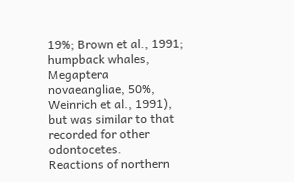19%; Brown et al., 1991; humpback whales, Megaptera novaeangliae, 50%, Weinrich et al., 1991), but was similar to that recorded for other odontocetes.
Reactions of northern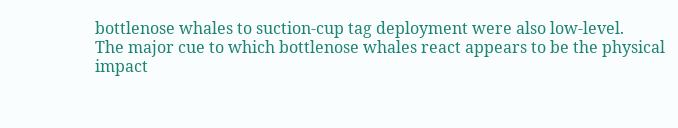bottlenose whales to suction-cup tag deployment were also low-level.
The major cue to which bottlenose whales react appears to be the physical impact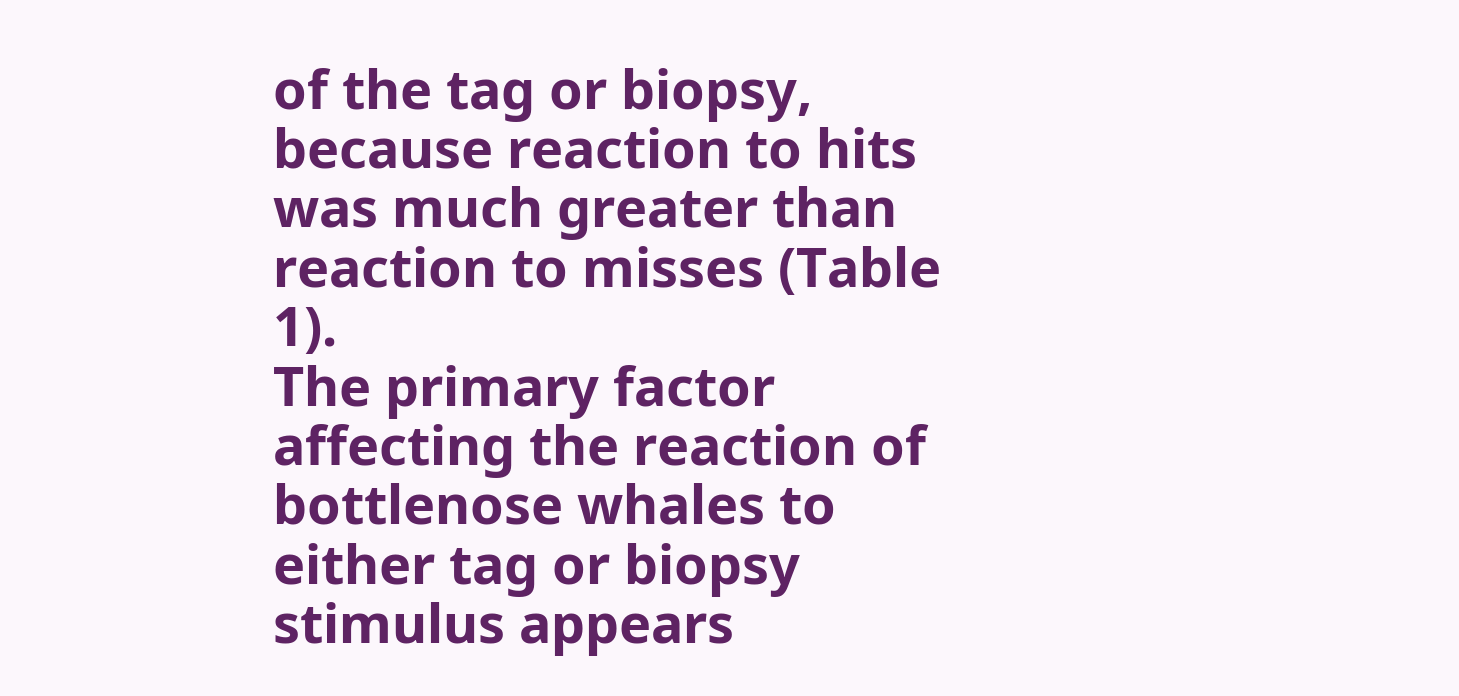of the tag or biopsy, because reaction to hits was much greater than reaction to misses (Table 1).
The primary factor affecting the reaction of bottlenose whales to either tag or biopsy stimulus appears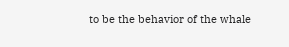to be the behavior of the whale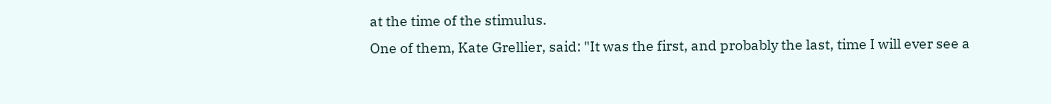at the time of the stimulus.
One of them, Kate Grellier, said: "It was the first, and probably the last, time I will ever see a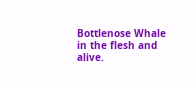Bottlenose Whale in the flesh and alive.